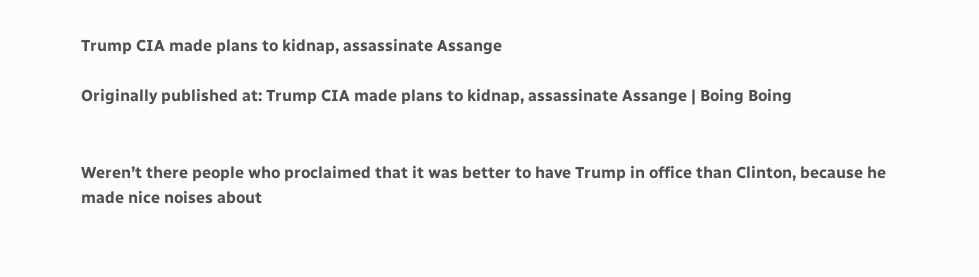Trump CIA made plans to kidnap, assassinate Assange

Originally published at: Trump CIA made plans to kidnap, assassinate Assange | Boing Boing


Weren’t there people who proclaimed that it was better to have Trump in office than Clinton, because he made nice noises about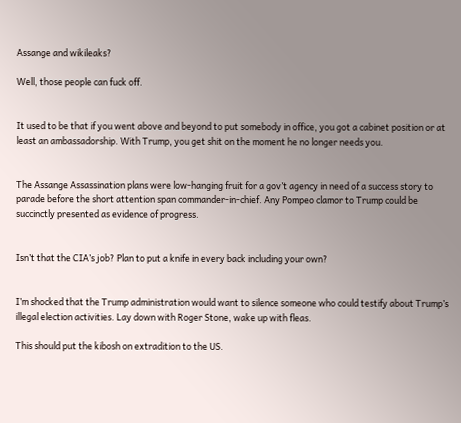Assange and wikileaks?

Well, those people can fuck off.


It used to be that if you went above and beyond to put somebody in office, you got a cabinet position or at least an ambassadorship. With Trump, you get shit on the moment he no longer needs you.


The Assange Assassination plans were low-hanging fruit for a gov’t agency in need of a success story to parade before the short attention span commander-in-chief. Any Pompeo clamor to Trump could be succinctly presented as evidence of progress.


Isn’t that the CIA’s job? Plan to put a knife in every back including your own?


I’m shocked that the Trump administration would want to silence someone who could testify about Trump’s illegal election activities. Lay down with Roger Stone, wake up with fleas.

This should put the kibosh on extradition to the US.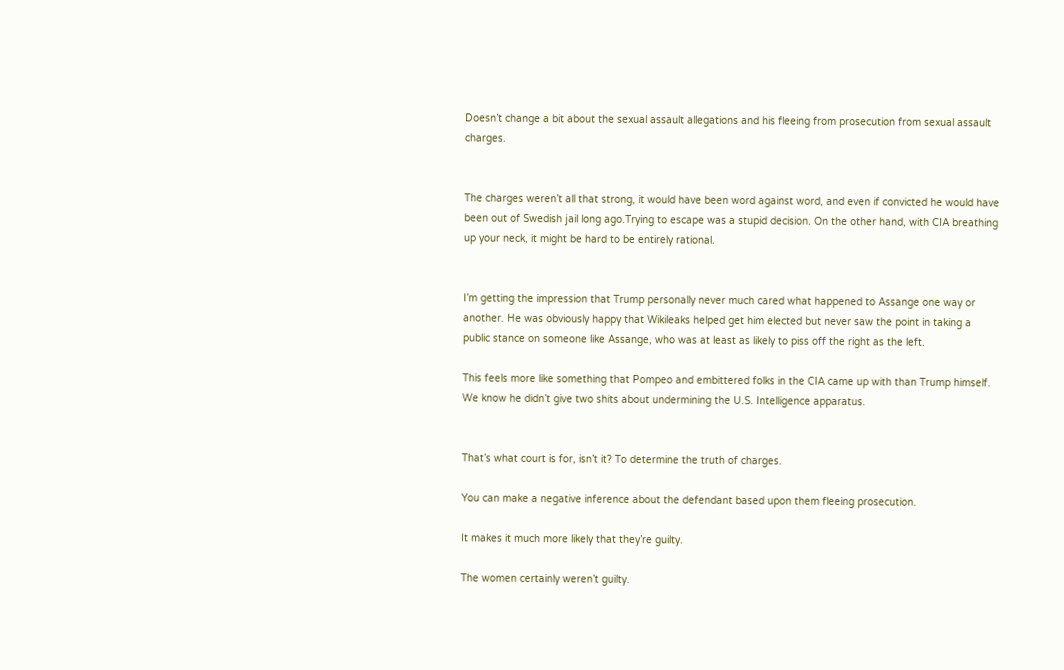Doesn’t change a bit about the sexual assault allegations and his fleeing from prosecution from sexual assault charges.


The charges weren’t all that strong, it would have been word against word, and even if convicted he would have been out of Swedish jail long ago.Trying to escape was a stupid decision. On the other hand, with CIA breathing up your neck, it might be hard to be entirely rational.


I’m getting the impression that Trump personally never much cared what happened to Assange one way or another. He was obviously happy that Wikileaks helped get him elected but never saw the point in taking a public stance on someone like Assange, who was at least as likely to piss off the right as the left.

This feels more like something that Pompeo and embittered folks in the CIA came up with than Trump himself. We know he didn’t give two shits about undermining the U.S. Intelligence apparatus.


That’s what court is for, isn’t it? To determine the truth of charges.

You can make a negative inference about the defendant based upon them fleeing prosecution.

It makes it much more likely that they’re guilty.

The women certainly weren’t guilty.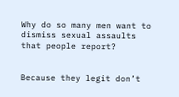Why do so many men want to dismiss sexual assaults that people report?


Because they legit don’t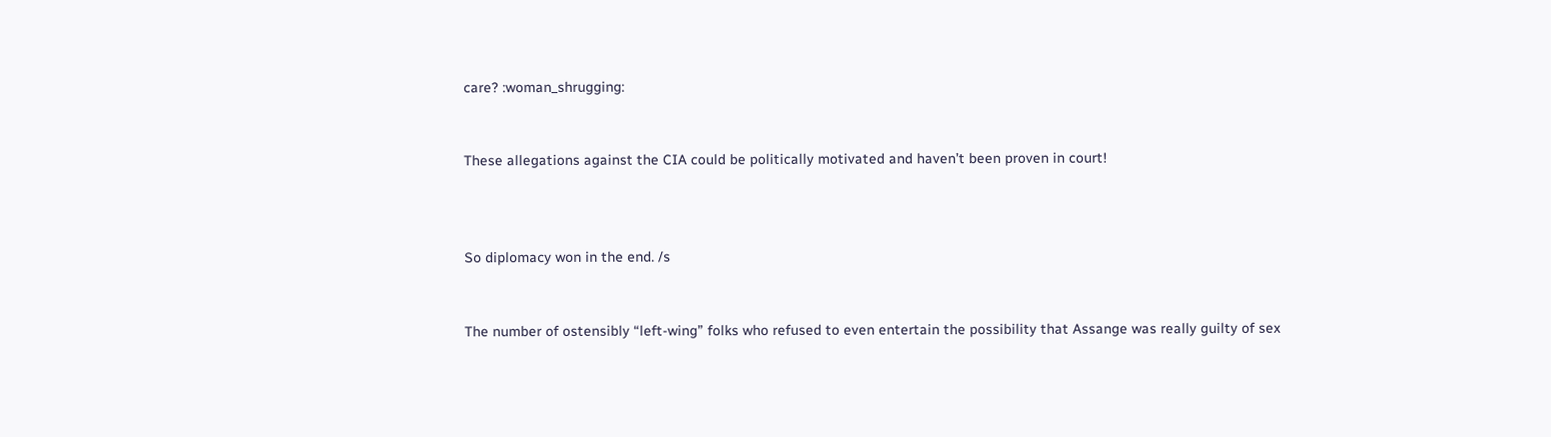care? :woman_shrugging:


These allegations against the CIA could be politically motivated and haven’t been proven in court!



So diplomacy won in the end. /s


The number of ostensibly “left-wing” folks who refused to even entertain the possibility that Assange was really guilty of sex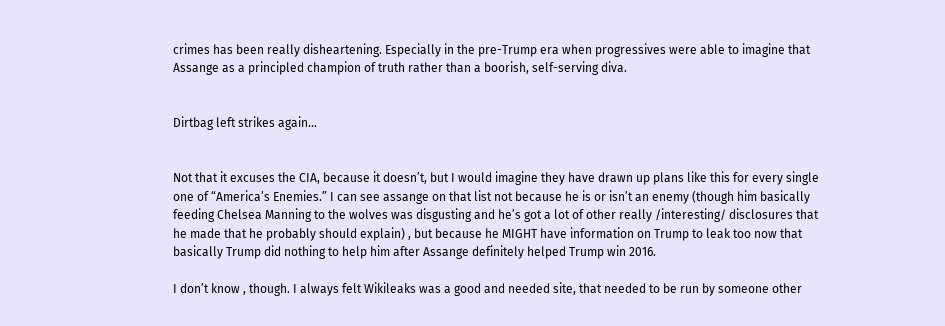crimes has been really disheartening. Especially in the pre-Trump era when progressives were able to imagine that Assange as a principled champion of truth rather than a boorish, self-serving diva.


Dirtbag left strikes again…


Not that it excuses the CIA, because it doesn’t, but I would imagine they have drawn up plans like this for every single one of “America’s Enemies.” I can see assange on that list not because he is or isn’t an enemy (though him basically feeding Chelsea Manning to the wolves was disgusting and he’s got a lot of other really /interesting/ disclosures that he made that he probably should explain) , but because he MIGHT have information on Trump to leak too now that basically Trump did nothing to help him after Assange definitely helped Trump win 2016.

I don’t know , though. I always felt Wikileaks was a good and needed site, that needed to be run by someone other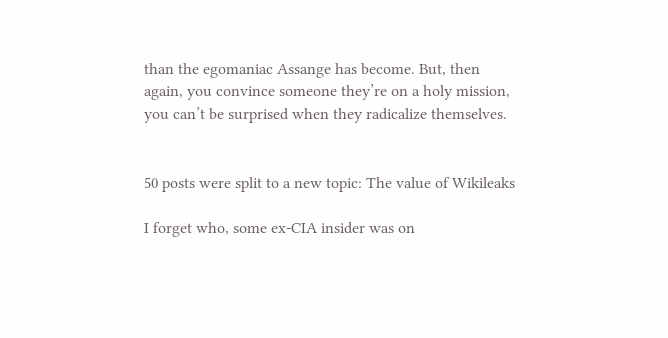than the egomaniac Assange has become. But, then again, you convince someone they’re on a holy mission, you can’t be surprised when they radicalize themselves.


50 posts were split to a new topic: The value of Wikileaks

I forget who, some ex-CIA insider was on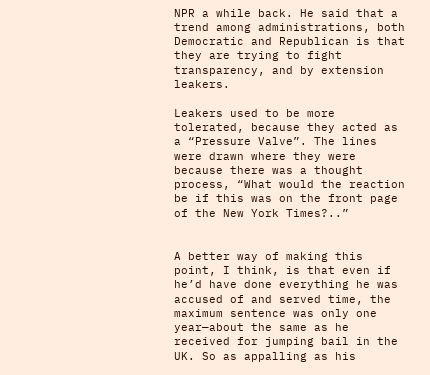NPR a while back. He said that a trend among administrations, both Democratic and Republican is that they are trying to fight transparency, and by extension leakers.

Leakers used to be more tolerated, because they acted as a “Pressure Valve”. The lines were drawn where they were because there was a thought process, “What would the reaction be if this was on the front page of the New York Times?..”


A better way of making this point, I think, is that even if he’d have done everything he was accused of and served time, the maximum sentence was only one year—about the same as he received for jumping bail in the UK. So as appalling as his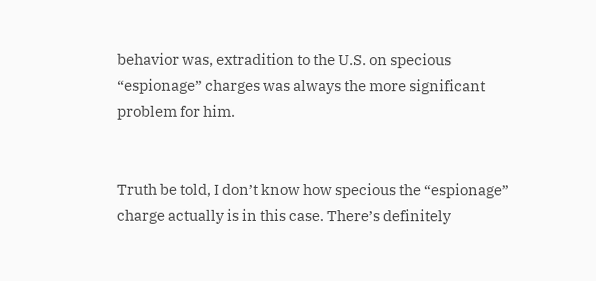behavior was, extradition to the U.S. on specious “espionage” charges was always the more significant problem for him.


Truth be told, I don’t know how specious the “espionage” charge actually is in this case. There’s definitely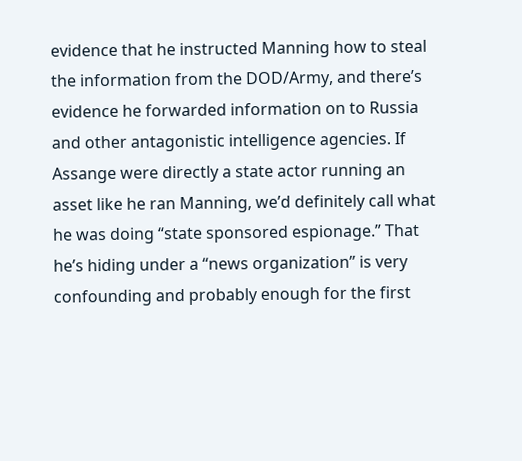evidence that he instructed Manning how to steal the information from the DOD/Army, and there’s evidence he forwarded information on to Russia and other antagonistic intelligence agencies. If Assange were directly a state actor running an asset like he ran Manning, we’d definitely call what he was doing “state sponsored espionage.” That he’s hiding under a “news organization” is very confounding and probably enough for the first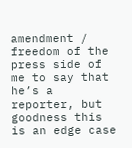amendment / freedom of the press side of me to say that he’s a reporter, but goodness this is an edge case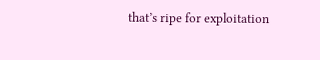that’s ripe for exploitation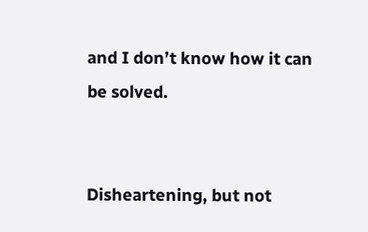and I don’t know how it can be solved.


Disheartening, but not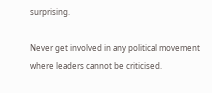surprising.

Never get involved in any political movement where leaders cannot be criticised.